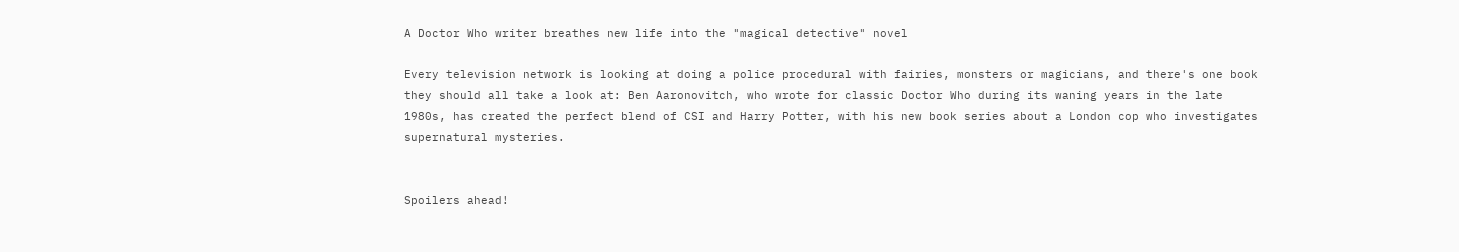A Doctor Who writer breathes new life into the "magical detective" novel

Every television network is looking at doing a police procedural with fairies, monsters or magicians, and there's one book they should all take a look at: Ben Aaronovitch, who wrote for classic Doctor Who during its waning years in the late 1980s, has created the perfect blend of CSI and Harry Potter, with his new book series about a London cop who investigates supernatural mysteries.


Spoilers ahead!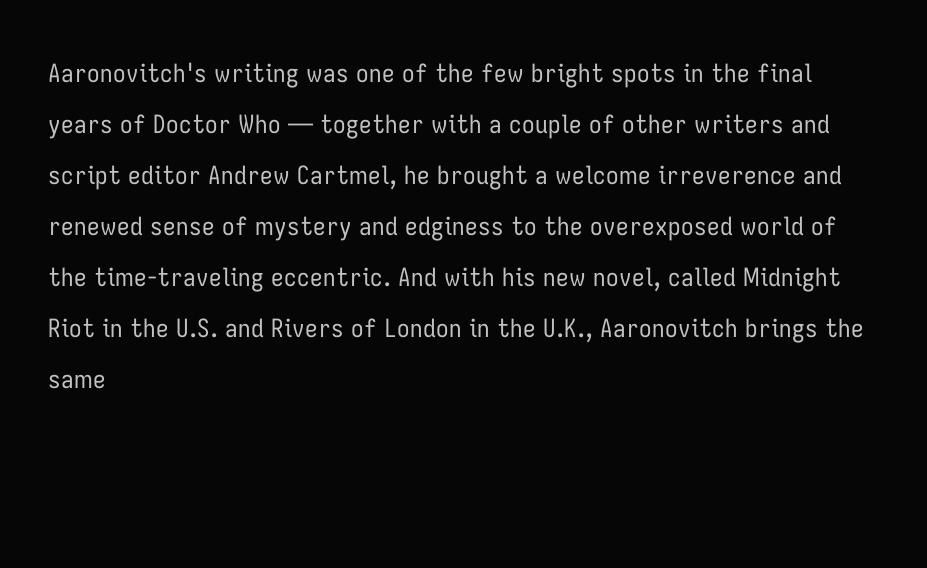Aaronovitch's writing was one of the few bright spots in the final years of Doctor Who — together with a couple of other writers and script editor Andrew Cartmel, he brought a welcome irreverence and renewed sense of mystery and edginess to the overexposed world of the time-traveling eccentric. And with his new novel, called Midnight Riot in the U.S. and Rivers of London in the U.K., Aaronovitch brings the same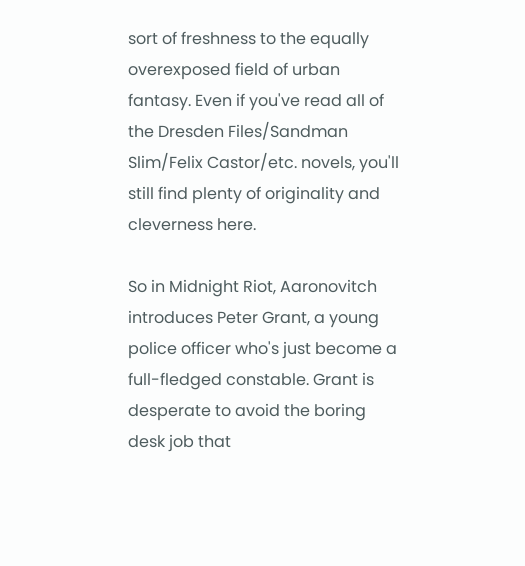sort of freshness to the equally overexposed field of urban fantasy. Even if you've read all of the Dresden Files/Sandman Slim/Felix Castor/etc. novels, you'll still find plenty of originality and cleverness here.

So in Midnight Riot, Aaronovitch introduces Peter Grant, a young police officer who's just become a full-fledged constable. Grant is desperate to avoid the boring desk job that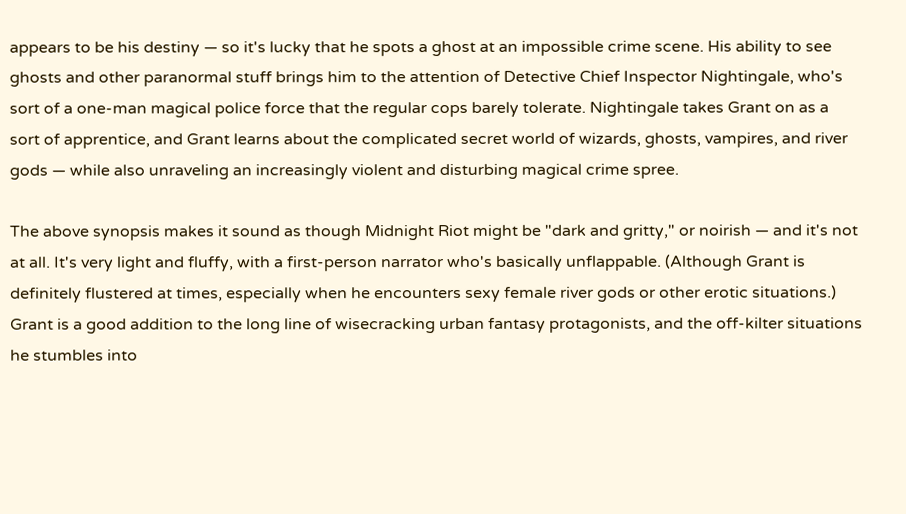appears to be his destiny — so it's lucky that he spots a ghost at an impossible crime scene. His ability to see ghosts and other paranormal stuff brings him to the attention of Detective Chief Inspector Nightingale, who's sort of a one-man magical police force that the regular cops barely tolerate. Nightingale takes Grant on as a sort of apprentice, and Grant learns about the complicated secret world of wizards, ghosts, vampires, and river gods — while also unraveling an increasingly violent and disturbing magical crime spree.

The above synopsis makes it sound as though Midnight Riot might be "dark and gritty," or noirish — and it's not at all. It's very light and fluffy, with a first-person narrator who's basically unflappable. (Although Grant is definitely flustered at times, especially when he encounters sexy female river gods or other erotic situations.) Grant is a good addition to the long line of wisecracking urban fantasy protagonists, and the off-kilter situations he stumbles into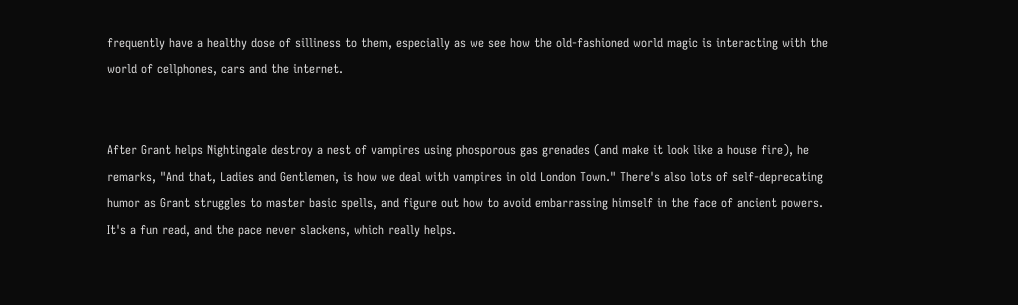frequently have a healthy dose of silliness to them, especially as we see how the old-fashioned world magic is interacting with the world of cellphones, cars and the internet.


After Grant helps Nightingale destroy a nest of vampires using phosporous gas grenades (and make it look like a house fire), he remarks, "And that, Ladies and Gentlemen, is how we deal with vampires in old London Town." There's also lots of self-deprecating humor as Grant struggles to master basic spells, and figure out how to avoid embarrassing himself in the face of ancient powers. It's a fun read, and the pace never slackens, which really helps.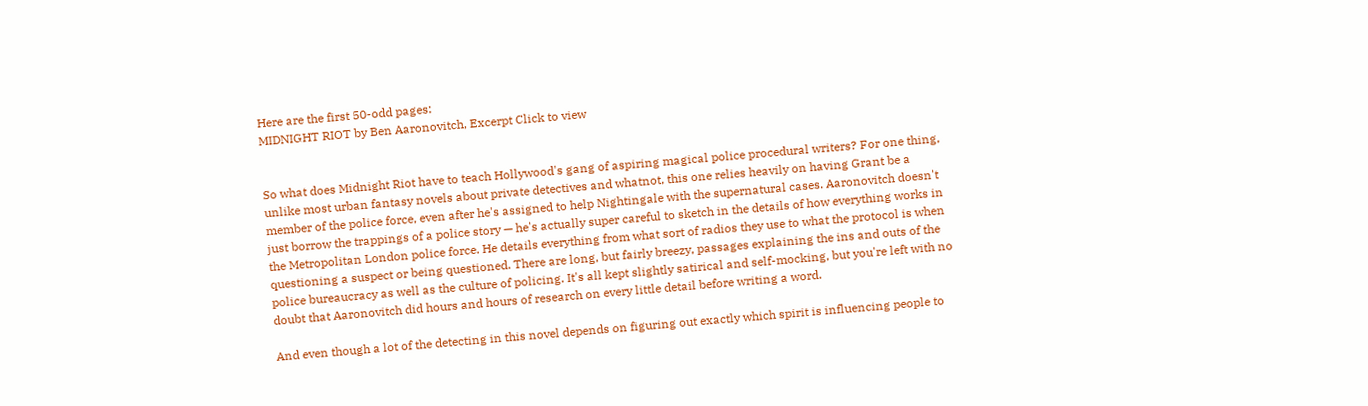Here are the first 50-odd pages:
MIDNIGHT RIOT by Ben Aaronovitch, Excerpt Click to view


So what does Midnight Riot have to teach Hollywood's gang of aspiring magical police procedural writers? For one thing, unlike most urban fantasy novels about private detectives and whatnot, this one relies heavily on having Grant be a member of the police force, even after he's assigned to help Nightingale with the supernatural cases. Aaronovitch doesn't just borrow the trappings of a police story — he's actually super careful to sketch in the details of how everything works in the Metropolitan London police force. He details everything from what sort of radios they use to what the protocol is when questioning a suspect or being questioned. There are long, but fairly breezy, passages explaining the ins and outs of the police bureaucracy as well as the culture of policing. It's all kept slightly satirical and self-mocking, but you're left with no doubt that Aaronovitch did hours and hours of research on every little detail before writing a word.

And even though a lot of the detecting in this novel depends on figuring out exactly which spirit is influencing people to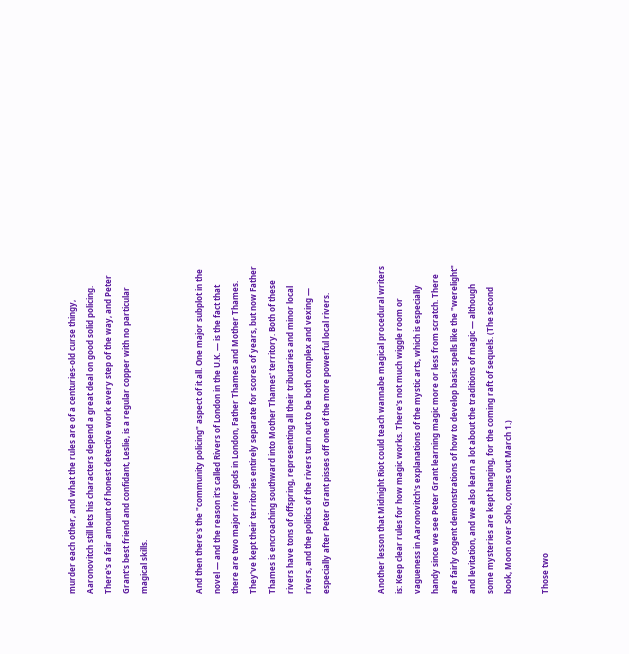murder each other, and what the rules are of a centuries-old curse thingy, Aaronovitch still lets his characters depend a great deal on good solid policing. There's a fair amount of honest detective work every step of the way, and Peter Grant's best friend and confidant, Leslie, is a regular copper with no particular magical skills.


And then there's the "community policing" aspect of it all. One major subplot in the novel — and the reason it's called Rivers of London in the U.K. — is the fact that there are two major river gods in London, Father Thames and Mother Thames. They've kept their territories entirely separate for scores of years, but now Father Thames is encroaching southward into Mother Thames' territory. Both of these rivers have tons of offspring, representing all their tributaries and minor local rivers, and the politics of the rivers turn out to be both complex and vexing — especially after Peter Grant pisses off one of the more powerful local rivers.


Another lesson that Midnight Riot could teach wannabe magical procedural writers is: Keep clear rules for how magic works. There's not much wiggle room or vagueness in Aaronovitch's explanations of the mystic arts, which is especially handy since we see Peter Grant learning magic more or less from scratch. There are fairly cogent demonstrations of how to develop basic spells like the "werelight" and levitation, and we also learn a lot about the traditions of magic — although some mysteries are kept hanging, for the coming raft of sequels. (The second book, Moon over Soho, comes out March 1.)

Those two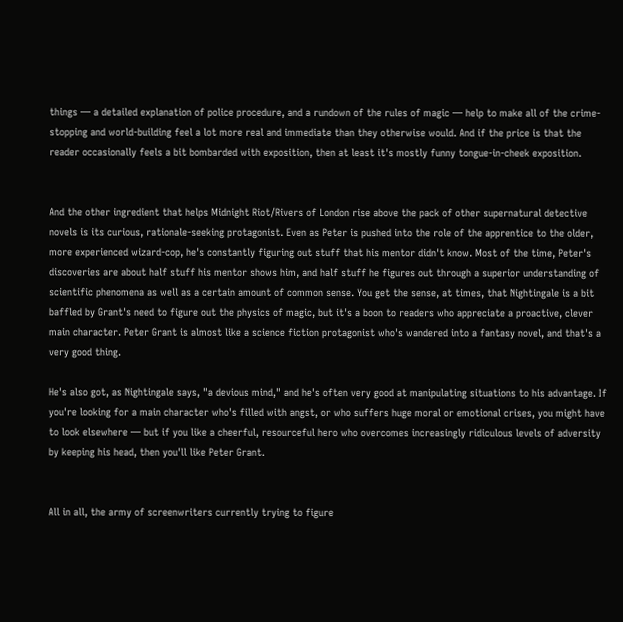things — a detailed explanation of police procedure, and a rundown of the rules of magic — help to make all of the crime-stopping and world-building feel a lot more real and immediate than they otherwise would. And if the price is that the reader occasionally feels a bit bombarded with exposition, then at least it's mostly funny tongue-in-cheek exposition.


And the other ingredient that helps Midnight Riot/Rivers of London rise above the pack of other supernatural detective novels is its curious, rationale-seeking protagonist. Even as Peter is pushed into the role of the apprentice to the older, more experienced wizard-cop, he's constantly figuring out stuff that his mentor didn't know. Most of the time, Peter's discoveries are about half stuff his mentor shows him, and half stuff he figures out through a superior understanding of scientific phenomena as well as a certain amount of common sense. You get the sense, at times, that Nightingale is a bit baffled by Grant's need to figure out the physics of magic, but it's a boon to readers who appreciate a proactive, clever main character. Peter Grant is almost like a science fiction protagonist who's wandered into a fantasy novel, and that's a very good thing.

He's also got, as Nightingale says, "a devious mind," and he's often very good at manipulating situations to his advantage. If you're looking for a main character who's filled with angst, or who suffers huge moral or emotional crises, you might have to look elsewhere — but if you like a cheerful, resourceful hero who overcomes increasingly ridiculous levels of adversity by keeping his head, then you'll like Peter Grant.


All in all, the army of screenwriters currently trying to figure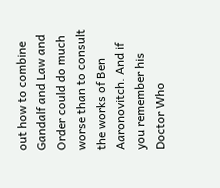out how to combine Gandalf and Law and Order could do much worse than to consult the works of Ben Aaronovitch. And if you remember his Doctor Who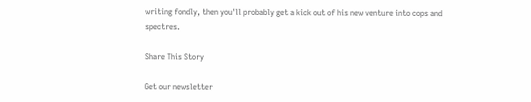writing fondly, then you'll probably get a kick out of his new venture into cops and spectres.

Share This Story

Get our newsletter